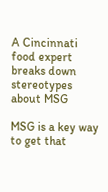A Cincinnati food expert breaks down stereotypes about MSG

MSG is a key way to get that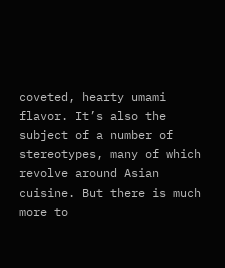coveted, hearty umami flavor. It’s also the subject of a number of stereotypes, many of which revolve around Asian cuisine. But there is much more to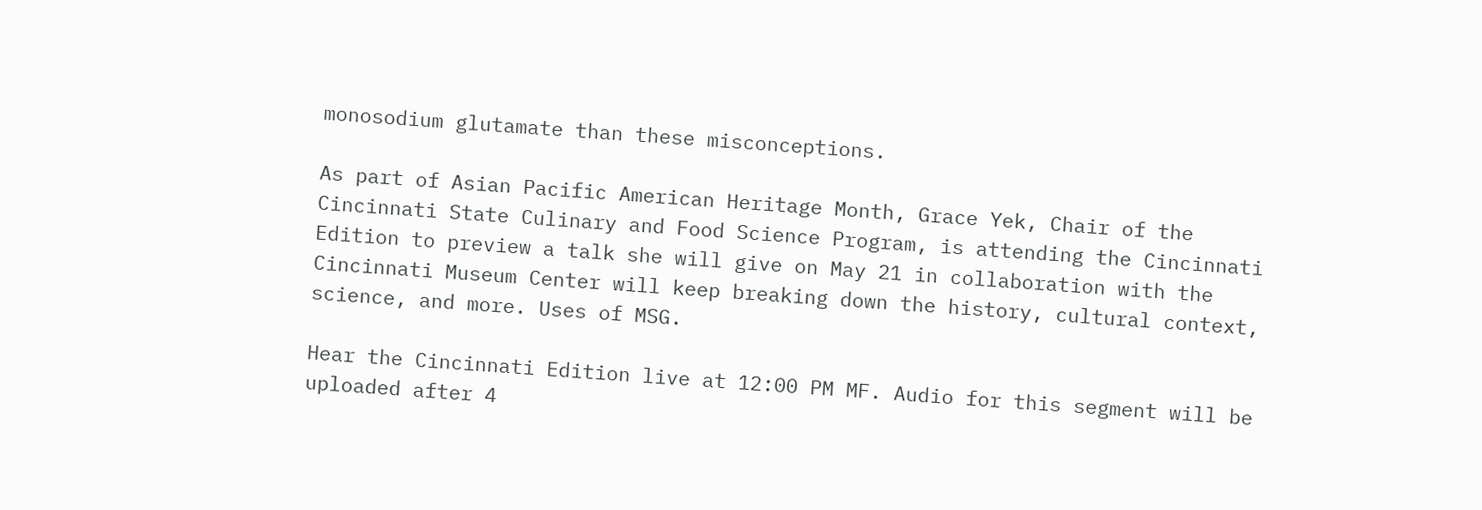monosodium glutamate than these misconceptions.

As part of Asian Pacific American Heritage Month, Grace Yek, Chair of the Cincinnati State Culinary and Food Science Program, is attending the Cincinnati Edition to preview a talk she will give on May 21 in collaboration with the Cincinnati Museum Center will keep breaking down the history, cultural context, science, and more. Uses of MSG.

Hear the Cincinnati Edition live at 12:00 PM MF. Audio for this segment will be uploaded after 4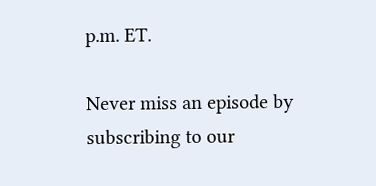p.m. ET.

Never miss an episode by subscribing to our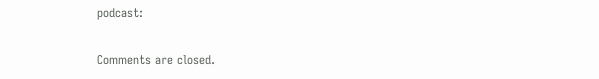podcast:

Comments are closed.